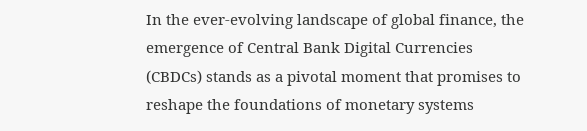In the ever-evolving landscape of global finance, the emergence of Central Bank Digital Currencies (CBDCs) stands as a pivotal moment that promises to reshape the foundations of monetary systems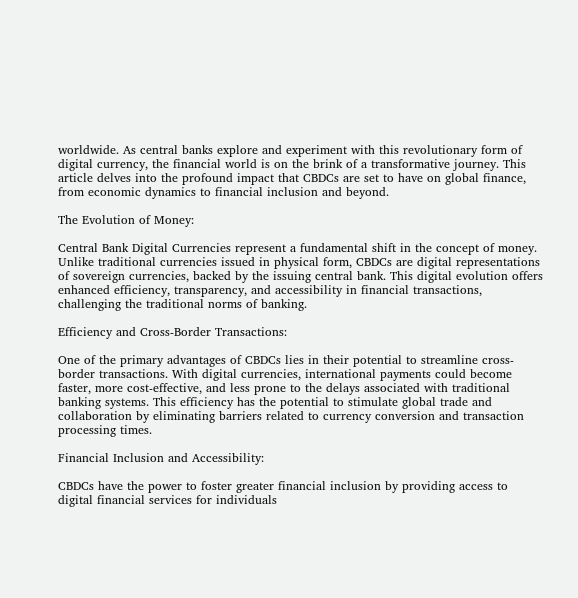worldwide. As central banks explore and experiment with this revolutionary form of digital currency, the financial world is on the brink of a transformative journey. This article delves into the profound impact that CBDCs are set to have on global finance, from economic dynamics to financial inclusion and beyond.

The Evolution of Money:

Central Bank Digital Currencies represent a fundamental shift in the concept of money. Unlike traditional currencies issued in physical form, CBDCs are digital representations of sovereign currencies, backed by the issuing central bank. This digital evolution offers enhanced efficiency, transparency, and accessibility in financial transactions, challenging the traditional norms of banking.

Efficiency and Cross-Border Transactions:

One of the primary advantages of CBDCs lies in their potential to streamline cross-border transactions. With digital currencies, international payments could become faster, more cost-effective, and less prone to the delays associated with traditional banking systems. This efficiency has the potential to stimulate global trade and collaboration by eliminating barriers related to currency conversion and transaction processing times.

Financial Inclusion and Accessibility:

CBDCs have the power to foster greater financial inclusion by providing access to digital financial services for individuals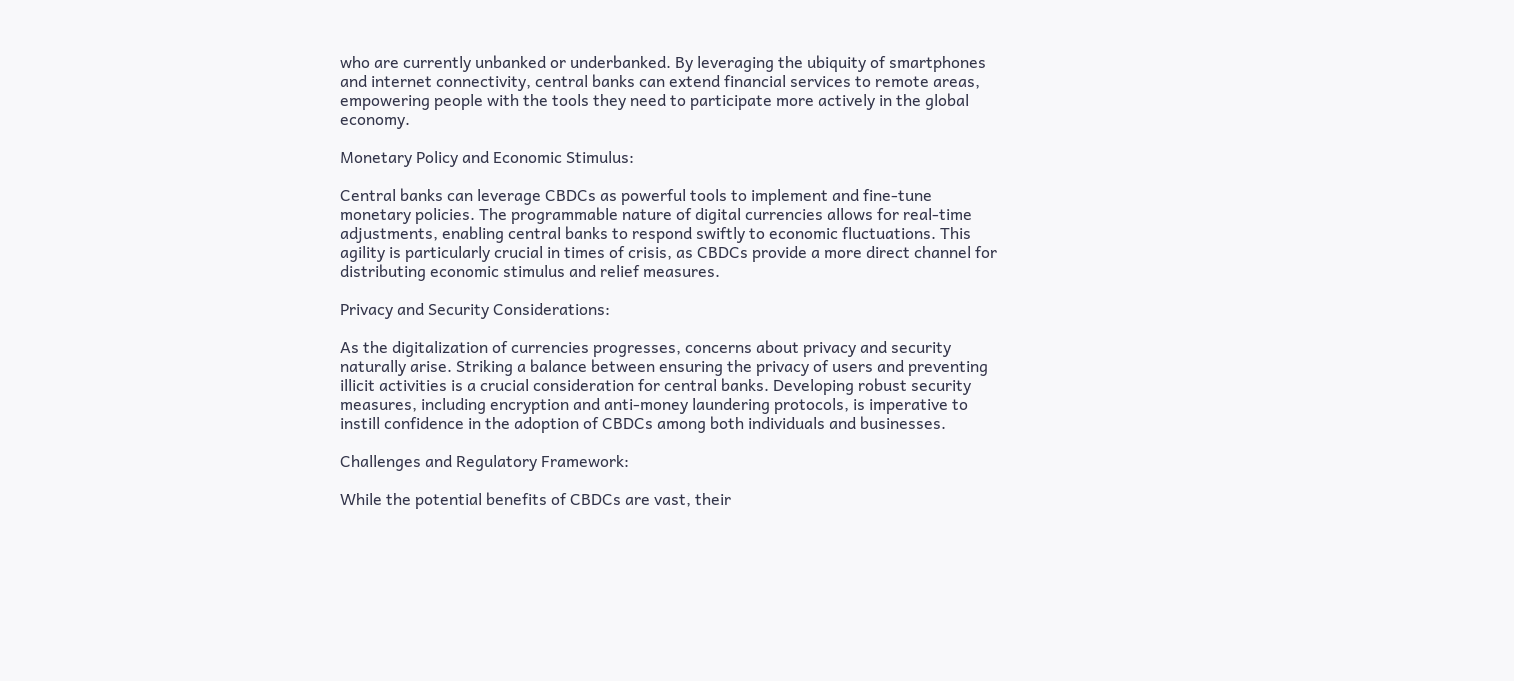who are currently unbanked or underbanked. By leveraging the ubiquity of smartphones and internet connectivity, central banks can extend financial services to remote areas, empowering people with the tools they need to participate more actively in the global economy.

Monetary Policy and Economic Stimulus:

Central banks can leverage CBDCs as powerful tools to implement and fine-tune monetary policies. The programmable nature of digital currencies allows for real-time adjustments, enabling central banks to respond swiftly to economic fluctuations. This agility is particularly crucial in times of crisis, as CBDCs provide a more direct channel for distributing economic stimulus and relief measures.

Privacy and Security Considerations:

As the digitalization of currencies progresses, concerns about privacy and security naturally arise. Striking a balance between ensuring the privacy of users and preventing illicit activities is a crucial consideration for central banks. Developing robust security measures, including encryption and anti-money laundering protocols, is imperative to instill confidence in the adoption of CBDCs among both individuals and businesses.

Challenges and Regulatory Framework:

While the potential benefits of CBDCs are vast, their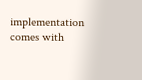implementation comes with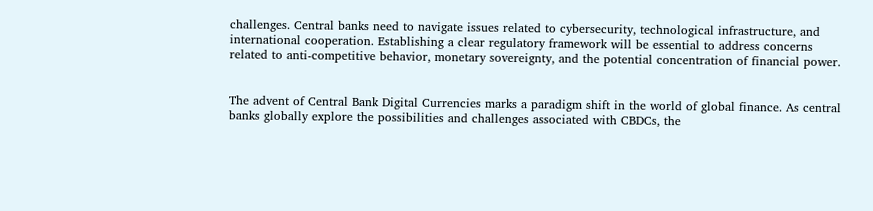challenges. Central banks need to navigate issues related to cybersecurity, technological infrastructure, and international cooperation. Establishing a clear regulatory framework will be essential to address concerns related to anti-competitive behavior, monetary sovereignty, and the potential concentration of financial power.


The advent of Central Bank Digital Currencies marks a paradigm shift in the world of global finance. As central banks globally explore the possibilities and challenges associated with CBDCs, the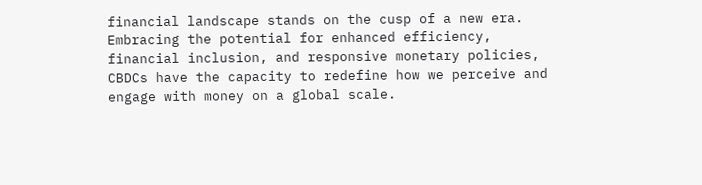financial landscape stands on the cusp of a new era. Embracing the potential for enhanced efficiency, financial inclusion, and responsive monetary policies, CBDCs have the capacity to redefine how we perceive and engage with money on a global scale.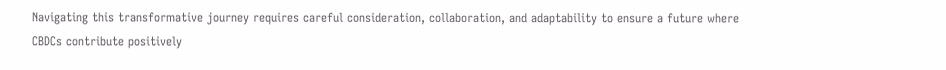Navigating this transformative journey requires careful consideration, collaboration, and adaptability to ensure a future where CBDCs contribute positively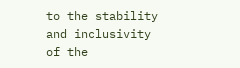to the stability and inclusivity of the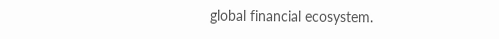global financial ecosystem.